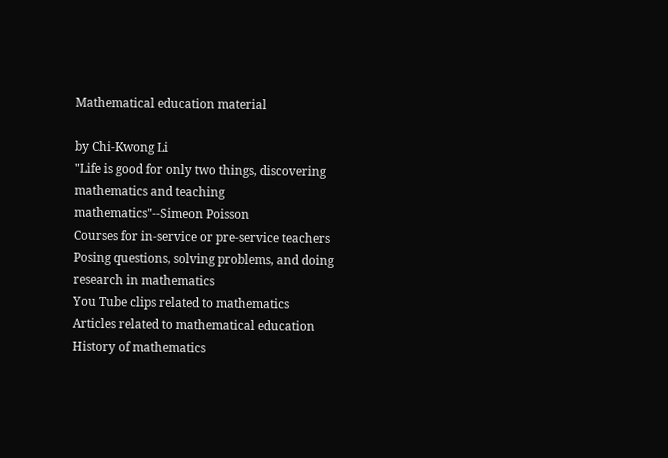Mathematical education material

by Chi-Kwong Li
"Life is good for only two things, discovering mathematics and teaching mathematics"--Simeon Poisson
Courses for in-service or pre-service teachers
Posing questions, solving problems, and doing research in mathematics
You Tube clips related to mathematics
Articles related to mathematical education
History of mathematics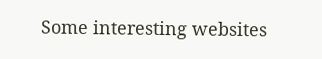Some interesting websites